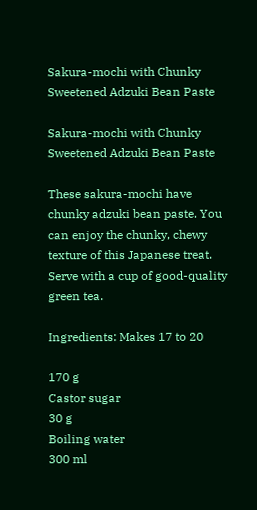Sakura-mochi with Chunky Sweetened Adzuki Bean Paste

Sakura-mochi with Chunky Sweetened Adzuki Bean Paste

These sakura-mochi have chunky adzuki bean paste. You can enjoy the chunky, chewy texture of this Japanese treat. Serve with a cup of good-quality green tea.

Ingredients: Makes 17 to 20

170 g
Castor sugar
30 g
Boiling water
300 ml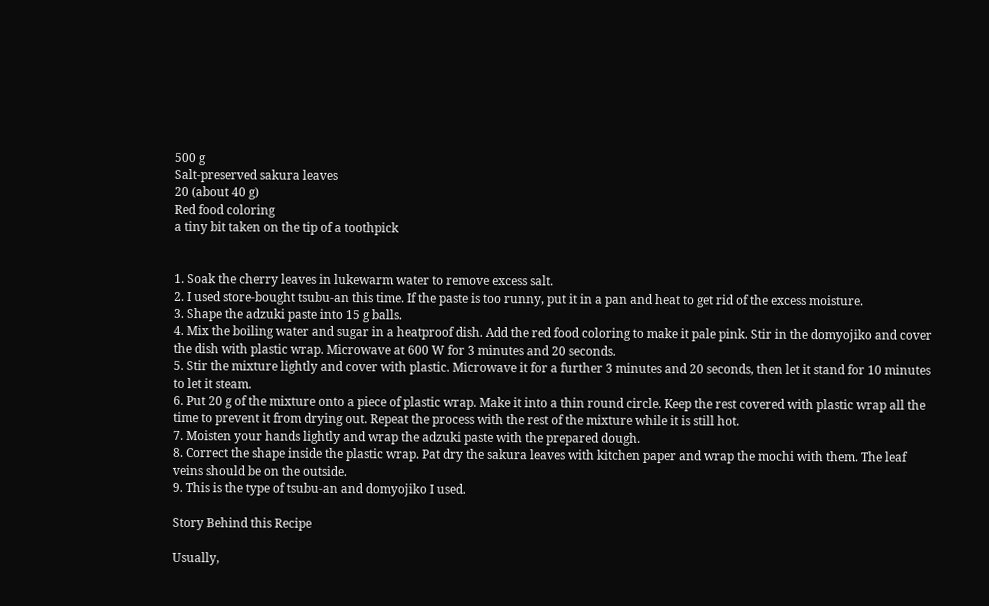500 g
Salt-preserved sakura leaves
20 (about 40 g)
Red food coloring
a tiny bit taken on the tip of a toothpick


1. Soak the cherry leaves in lukewarm water to remove excess salt.
2. I used store-bought tsubu-an this time. If the paste is too runny, put it in a pan and heat to get rid of the excess moisture.
3. Shape the adzuki paste into 15 g balls.
4. Mix the boiling water and sugar in a heatproof dish. Add the red food coloring to make it pale pink. Stir in the domyojiko and cover the dish with plastic wrap. Microwave at 600 W for 3 minutes and 20 seconds.
5. Stir the mixture lightly and cover with plastic. Microwave it for a further 3 minutes and 20 seconds, then let it stand for 10 minutes to let it steam.
6. Put 20 g of the mixture onto a piece of plastic wrap. Make it into a thin round circle. Keep the rest covered with plastic wrap all the time to prevent it from drying out. Repeat the process with the rest of the mixture while it is still hot.
7. Moisten your hands lightly and wrap the adzuki paste with the prepared dough.
8. Correct the shape inside the plastic wrap. Pat dry the sakura leaves with kitchen paper and wrap the mochi with them. The leaf veins should be on the outside.
9. This is the type of tsubu-an and domyojiko I used.

Story Behind this Recipe

Usually,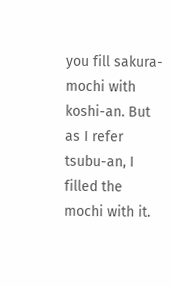you fill sakura-mochi with koshi-an. But as I refer tsubu-an, I filled the mochi with it.